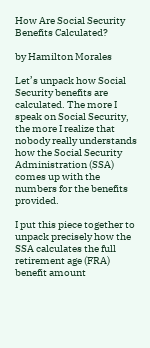How Are Social Security Benefits Calculated?

by Hamilton Morales

Let’s unpack how Social Security benefits are calculated. The more I speak on Social Security, the more I realize that nobody really understands how the Social Security Administration (SSA) comes up with the numbers for the benefits provided.

I put this piece together to unpack precisely how the SSA calculates the full retirement age (FRA) benefit amount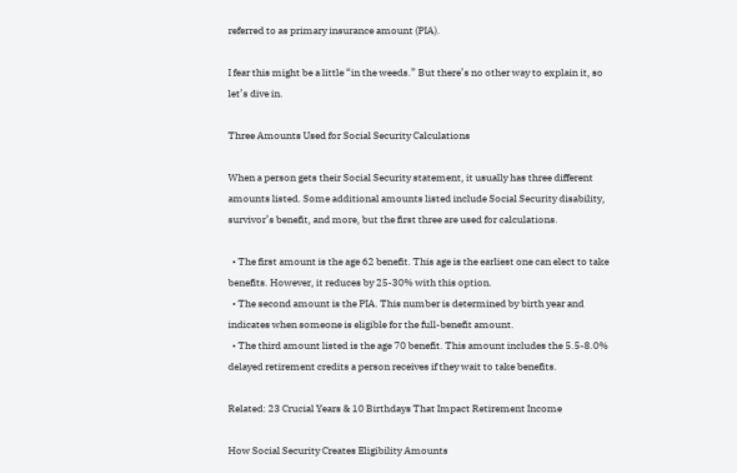referred to as primary insurance amount (PIA).

I fear this might be a little “in the weeds.” But there’s no other way to explain it, so let’s dive in.

Three Amounts Used for Social Security Calculations

When a person gets their Social Security statement, it usually has three different amounts listed. Some additional amounts listed include Social Security disability, survivor’s benefit, and more, but the first three are used for calculations.

  • The first amount is the age 62 benefit. This age is the earliest one can elect to take benefits. However, it reduces by 25-30% with this option.
  • The second amount is the PIA. This number is determined by birth year and indicates when someone is eligible for the full-benefit amount.
  • The third amount listed is the age 70 benefit. This amount includes the 5.5-8.0% delayed retirement credits a person receives if they wait to take benefits.

Related: 23 Crucial Years & 10 Birthdays That Impact Retirement Income

How Social Security Creates Eligibility Amounts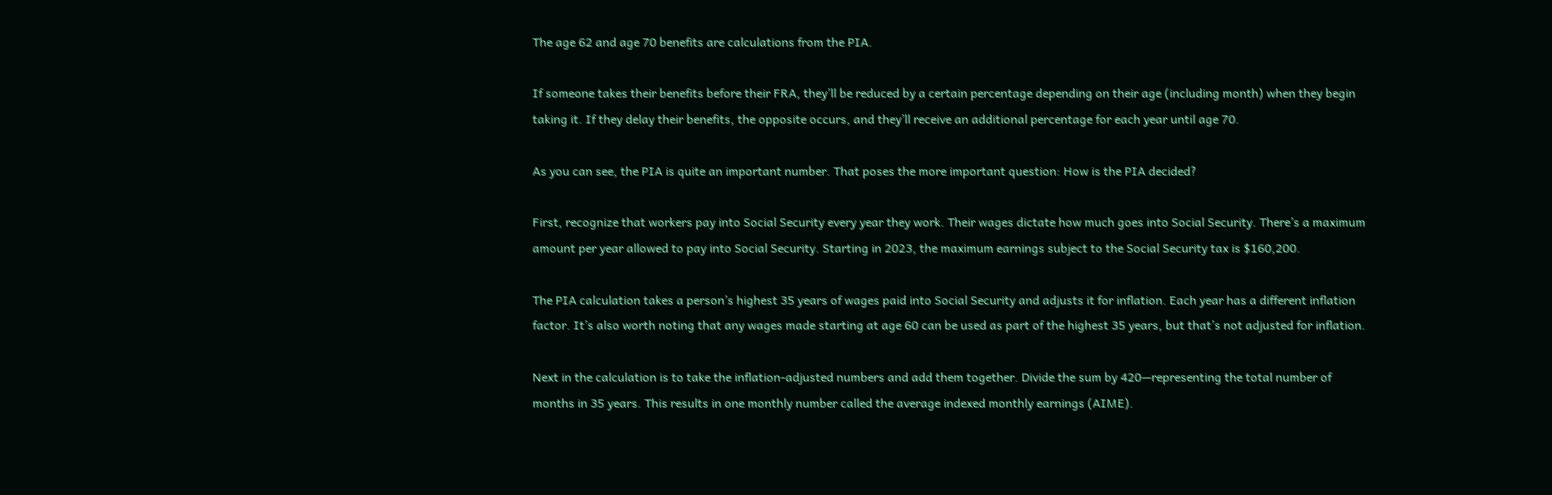The age 62 and age 70 benefits are calculations from the PIA.

If someone takes their benefits before their FRA, they’ll be reduced by a certain percentage depending on their age (including month) when they begin taking it. If they delay their benefits, the opposite occurs, and they’ll receive an additional percentage for each year until age 70.

As you can see, the PIA is quite an important number. That poses the more important question: How is the PIA decided?

First, recognize that workers pay into Social Security every year they work. Their wages dictate how much goes into Social Security. There’s a maximum amount per year allowed to pay into Social Security. Starting in 2023, the maximum earnings subject to the Social Security tax is $160,200.

The PIA calculation takes a person’s highest 35 years of wages paid into Social Security and adjusts it for inflation. Each year has a different inflation factor. It’s also worth noting that any wages made starting at age 60 can be used as part of the highest 35 years, but that’s not adjusted for inflation.

Next in the calculation is to take the inflation-adjusted numbers and add them together. Divide the sum by 420—representing the total number of months in 35 years. This results in one monthly number called the average indexed monthly earnings (AIME).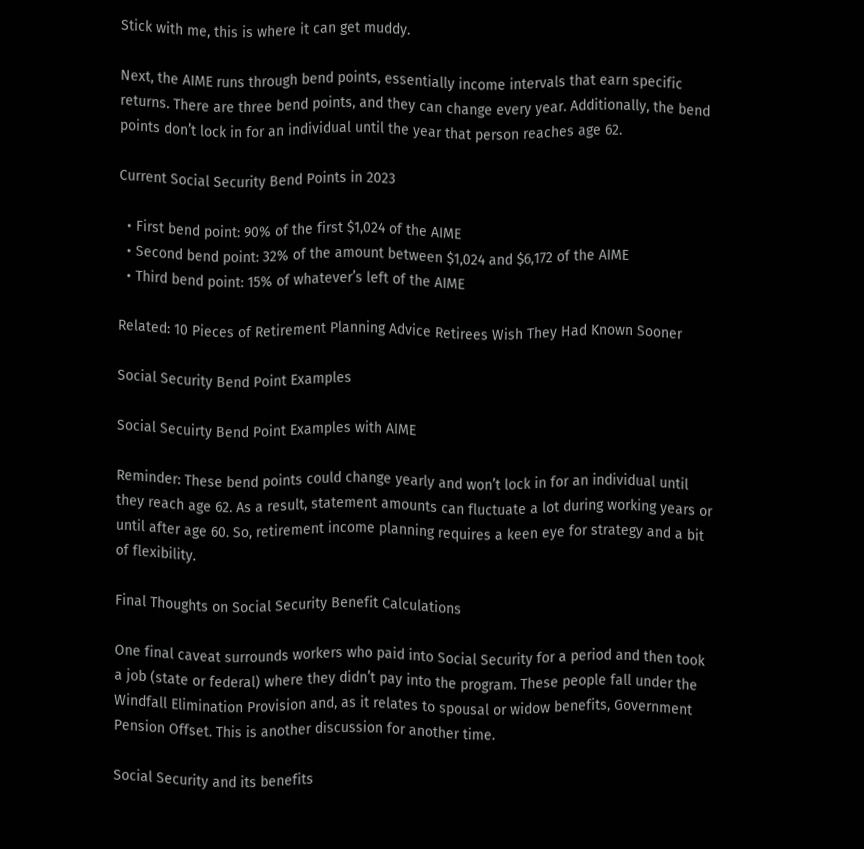Stick with me, this is where it can get muddy.

Next, the AIME runs through bend points, essentially income intervals that earn specific returns. There are three bend points, and they can change every year. Additionally, the bend points don’t lock in for an individual until the year that person reaches age 62.

Current Social Security Bend Points in 2023

  • First bend point: 90% of the first $1,024 of the AIME
  • Second bend point: 32% of the amount between $1,024 and $6,172 of the AIME
  • Third bend point: 15% of whatever’s left of the AIME

Related: 10 Pieces of Retirement Planning Advice Retirees Wish They Had Known Sooner

Social Security Bend Point Examples

Social Secuirty Bend Point Examples with AIME

Reminder: These bend points could change yearly and won’t lock in for an individual until they reach age 62. As a result, statement amounts can fluctuate a lot during working years or until after age 60. So, retirement income planning requires a keen eye for strategy and a bit of flexibility.

Final Thoughts on Social Security Benefit Calculations

One final caveat surrounds workers who paid into Social Security for a period and then took a job (state or federal) where they didn’t pay into the program. These people fall under the Windfall Elimination Provision and, as it relates to spousal or widow benefits, Government Pension Offset. This is another discussion for another time.

Social Security and its benefits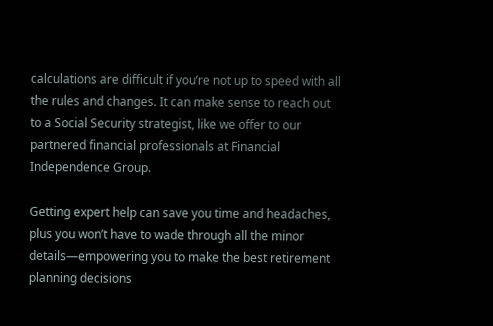calculations are difficult if you’re not up to speed with all the rules and changes. It can make sense to reach out to a Social Security strategist, like we offer to our partnered financial professionals at Financial Independence Group.

Getting expert help can save you time and headaches, plus you won’t have to wade through all the minor details—empowering you to make the best retirement planning decisions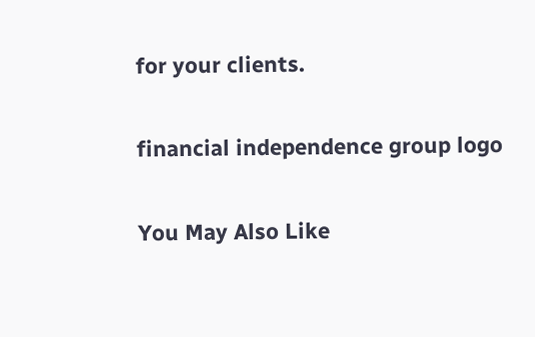for your clients.

financial independence group logo

You May Also Like